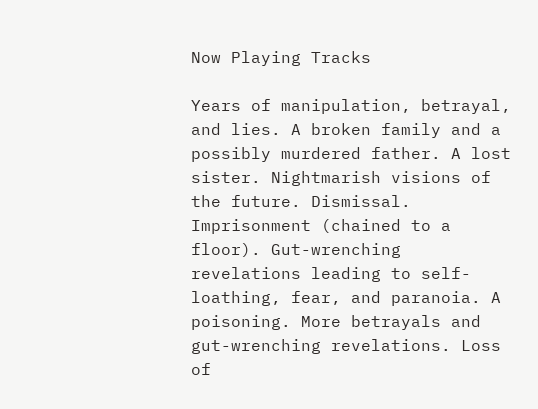Now Playing Tracks

Years of manipulation, betrayal, and lies. A broken family and a possibly murdered father. A lost sister. Nightmarish visions of the future. Dismissal. Imprisonment (chained to a floor). Gut-wrenching revelations leading to self-loathing, fear, and paranoia. A poisoning. More betrayals and gut-wrenching revelations. Loss of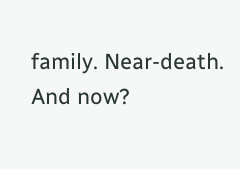family. Near-death. And now?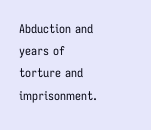Abduction and years of torture and imprisonment.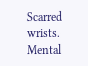Scarred wrists. Mental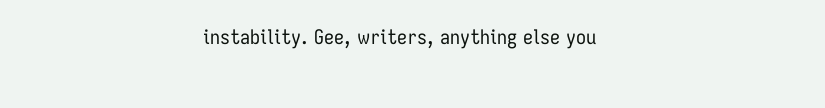instability. Gee, writers, anything else you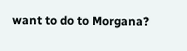want to do to Morgana?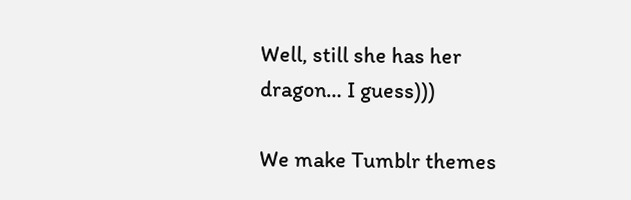Well, still she has her dragon… I guess)))

We make Tumblr themes